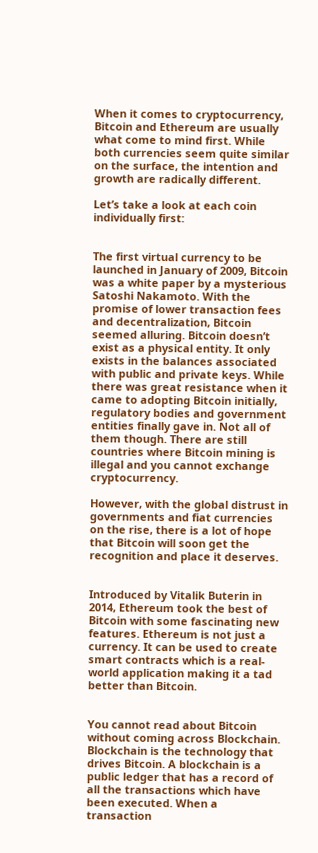When it comes to cryptocurrency, Bitcoin and Ethereum are usually what come to mind first. While both currencies seem quite similar on the surface, the intention and growth are radically different.

Let’s take a look at each coin individually first:


The first virtual currency to be launched in January of 2009, Bitcoin was a white paper by a mysterious Satoshi Nakamoto. With the promise of lower transaction fees and decentralization, Bitcoin seemed alluring. Bitcoin doesn’t exist as a physical entity. It only exists in the balances associated with public and private keys. While there was great resistance when it came to adopting Bitcoin initially, regulatory bodies and government entities finally gave in. Not all of them though. There are still countries where Bitcoin mining is illegal and you cannot exchange cryptocurrency.

However, with the global distrust in governments and fiat currencies on the rise, there is a lot of hope that Bitcoin will soon get the recognition and place it deserves.


Introduced by Vitalik Buterin in 2014, Ethereum took the best of Bitcoin with some fascinating new features. Ethereum is not just a currency. It can be used to create smart contracts which is a real-world application making it a tad better than Bitcoin.


You cannot read about Bitcoin without coming across Blockchain. Blockchain is the technology that drives Bitcoin. A blockchain is a public ledger that has a record of all the transactions which have been executed. When a transaction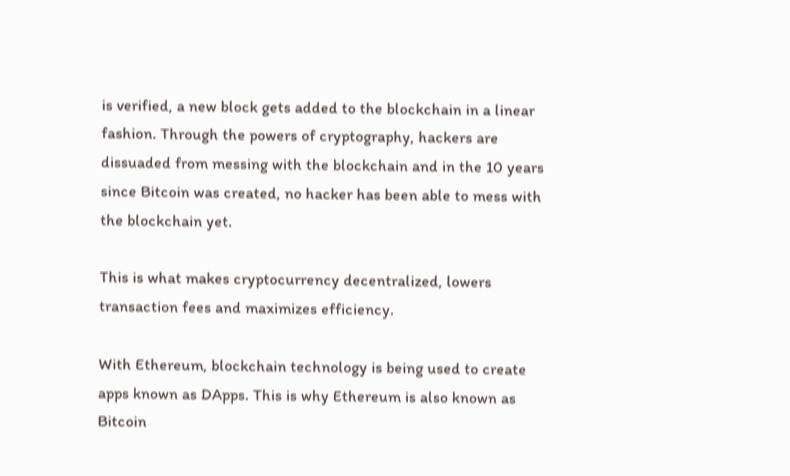is verified, a new block gets added to the blockchain in a linear fashion. Through the powers of cryptography, hackers are dissuaded from messing with the blockchain and in the 10 years since Bitcoin was created, no hacker has been able to mess with the blockchain yet.

This is what makes cryptocurrency decentralized, lowers transaction fees and maximizes efficiency.

With Ethereum, blockchain technology is being used to create apps known as DApps. This is why Ethereum is also known as Bitcoin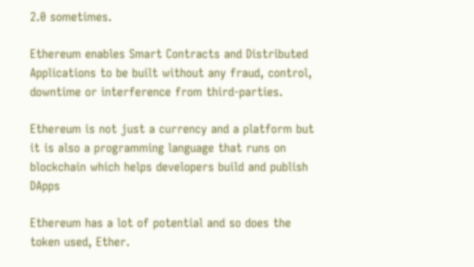2.0 sometimes.

Ethereum enables Smart Contracts and Distributed Applications to be built without any fraud, control, downtime or interference from third-parties.

Ethereum is not just a currency and a platform but it is also a programming language that runs on blockchain which helps developers build and publish DApps

Ethereum has a lot of potential and so does the token used, Ether.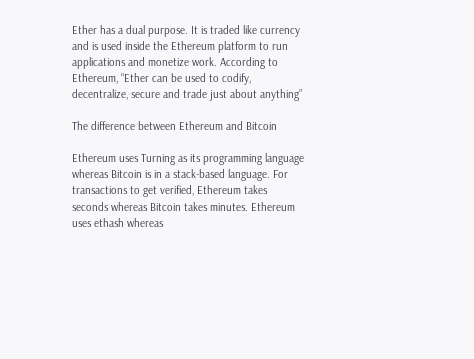Ether has a dual purpose. It is traded like currency and is used inside the Ethereum platform to run applications and monetize work. According to Ethereum, “Ether can be used to codify, decentralize, secure and trade just about anything”

The difference between Ethereum and Bitcoin

Ethereum uses Turning as its programming language whereas Bitcoin is in a stack-based language. For transactions to get verified, Ethereum takes seconds whereas Bitcoin takes minutes. Ethereum uses ethash whereas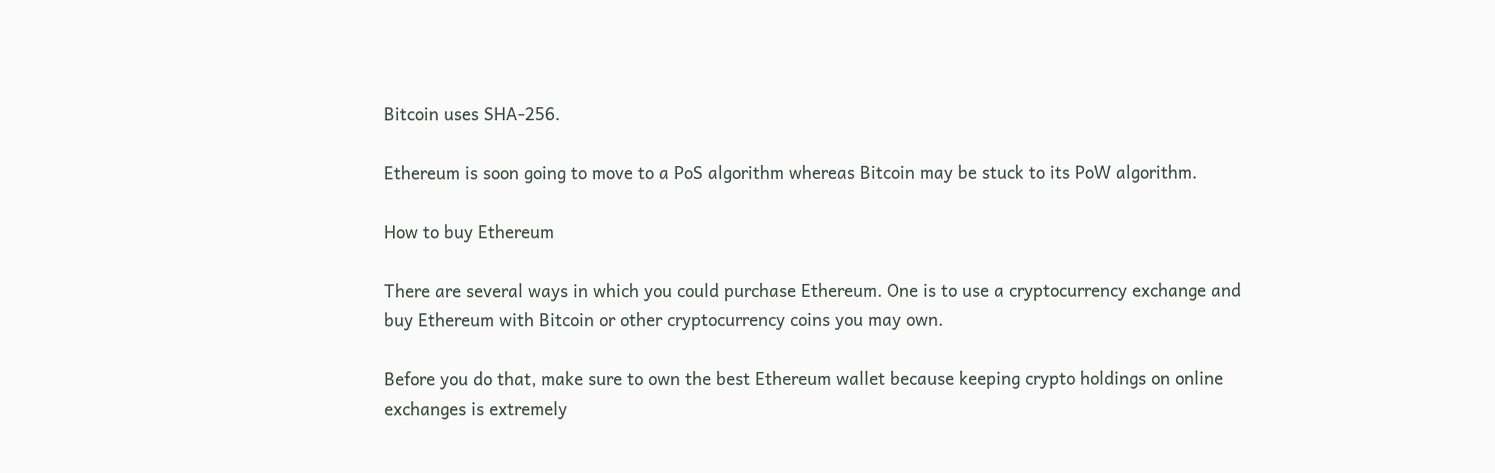Bitcoin uses SHA-256.

Ethereum is soon going to move to a PoS algorithm whereas Bitcoin may be stuck to its PoW algorithm.

How to buy Ethereum

There are several ways in which you could purchase Ethereum. One is to use a cryptocurrency exchange and buy Ethereum with Bitcoin or other cryptocurrency coins you may own.

Before you do that, make sure to own the best Ethereum wallet because keeping crypto holdings on online exchanges is extremely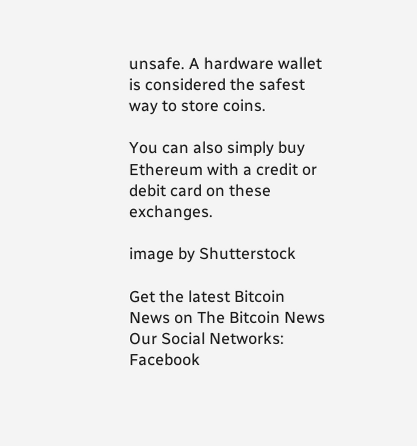unsafe. A hardware wallet is considered the safest way to store coins.

You can also simply buy Ethereum with a credit or debit card on these exchanges.

image by Shutterstock

Get the latest Bitcoin News on The Bitcoin News
Our Social Networks:
Facebook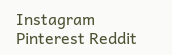Instagram Pinterest Reddit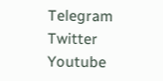Telegram Twitter Youtube